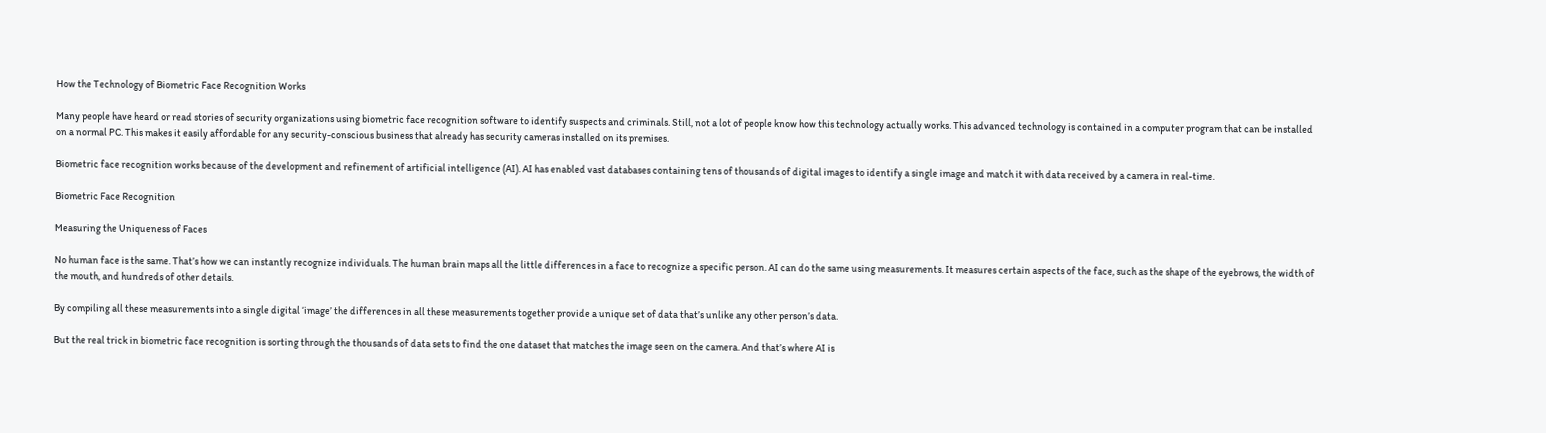How the Technology of Biometric Face Recognition Works

Many people have heard or read stories of security organizations using biometric face recognition software to identify suspects and criminals. Still, not a lot of people know how this technology actually works. This advanced technology is contained in a computer program that can be installed on a normal PC. This makes it easily affordable for any security-conscious business that already has security cameras installed on its premises.

Biometric face recognition works because of the development and refinement of artificial intelligence (AI). AI has enabled vast databases containing tens of thousands of digital images to identify a single image and match it with data received by a camera in real-time.

Biometric Face Recognition

Measuring the Uniqueness of Faces

No human face is the same. That’s how we can instantly recognize individuals. The human brain maps all the little differences in a face to recognize a specific person. AI can do the same using measurements. It measures certain aspects of the face, such as the shape of the eyebrows, the width of the mouth, and hundreds of other details.

By compiling all these measurements into a single digital ‘image’ the differences in all these measurements together provide a unique set of data that’s unlike any other person’s data.

But the real trick in biometric face recognition is sorting through the thousands of data sets to find the one dataset that matches the image seen on the camera. And that’s where AI is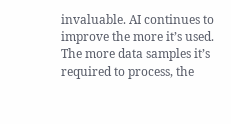invaluable. AI continues to improve the more it’s used. The more data samples it’s required to process, the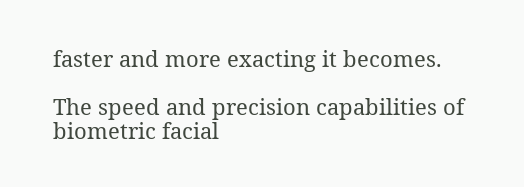faster and more exacting it becomes.

The speed and precision capabilities of biometric facial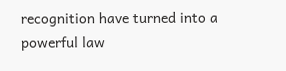recognition have turned into a powerful law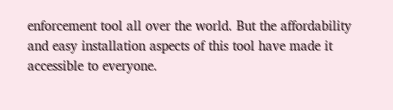enforcement tool all over the world. But the affordability and easy installation aspects of this tool have made it accessible to everyone.